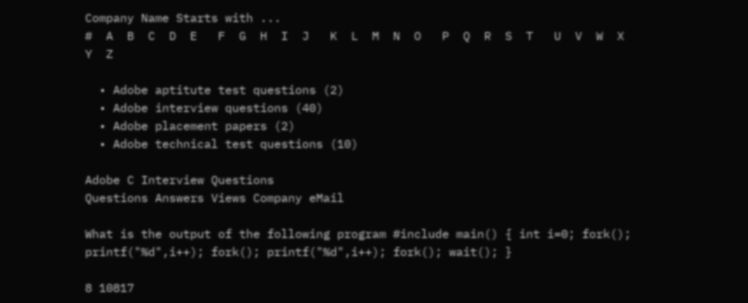Company Name Starts with ...
#  A  B  C  D  E   F  G  H  I  J   K  L  M  N  O   P  Q  R  S  T   U  V  W  X  Y  Z

  • Adobe aptitute test questions (2)
  • Adobe interview questions (40)
  • Adobe placement papers (2)
  • Adobe technical test questions (10)

Adobe C Interview Questions
Questions Answers Views Company eMail

What is the output of the following program #include main() { int i=0; fork(); printf("%d",i++); fork(); printf("%d",i++); fork(); wait(); }

8 10817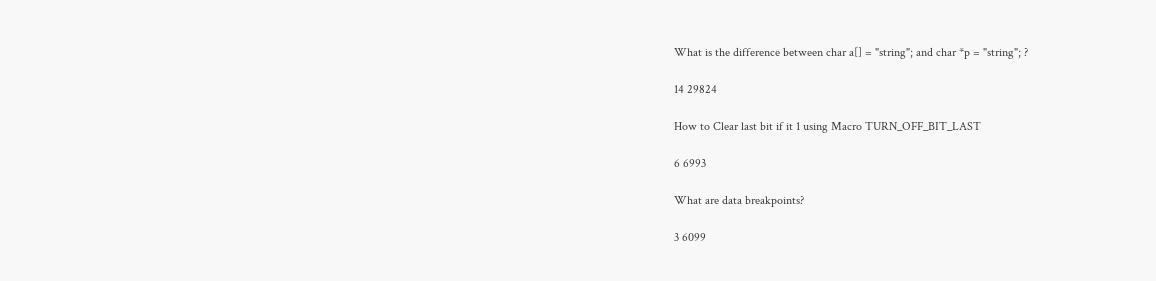What is the difference between char a[] = "string"; and char *p = "string"; ?

14 29824

How to Clear last bit if it 1 using Macro TURN_OFF_BIT_LAST

6 6993

What are data breakpoints?

3 6099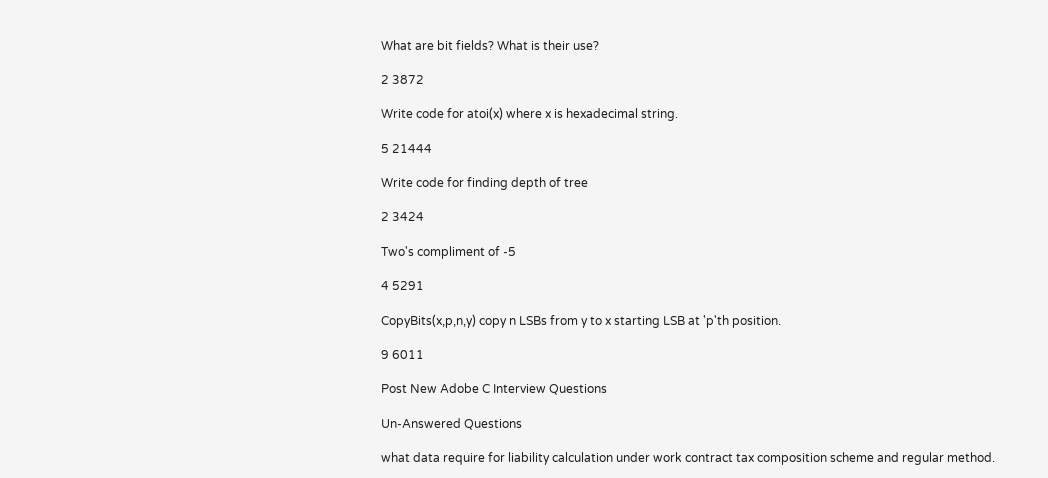What are bit fields? What is their use?

2 3872

Write code for atoi(x) where x is hexadecimal string.

5 21444

Write code for finding depth of tree

2 3424

Two's compliment of -5

4 5291

CopyBits(x,p,n,y) copy n LSBs from y to x starting LSB at 'p'th position.

9 6011

Post New Adobe C Interview Questions

Un-Answered Questions

what data require for liability calculation under work contract tax composition scheme and regular method.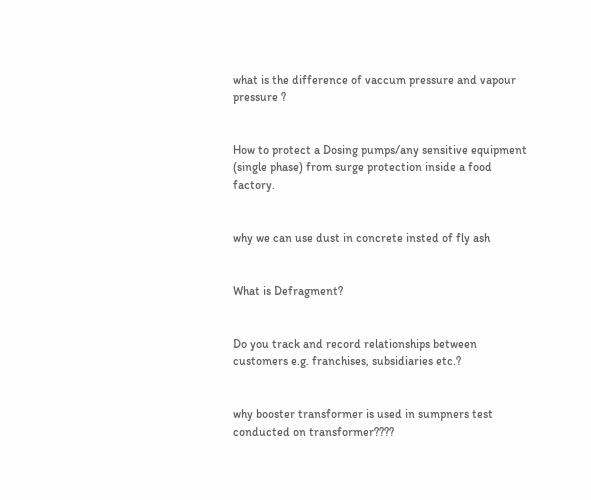what is the difference of vaccum pressure and vapour pressure ?


How to protect a Dosing pumps/any sensitive equipment (single phase) from surge protection inside a food factory.


why we can use dust in concrete insted of fly ash


What is Defragment?


Do you track and record relationships between customers e.g. franchises, subsidiaries etc.?


why booster transformer is used in sumpners test conducted on transformer????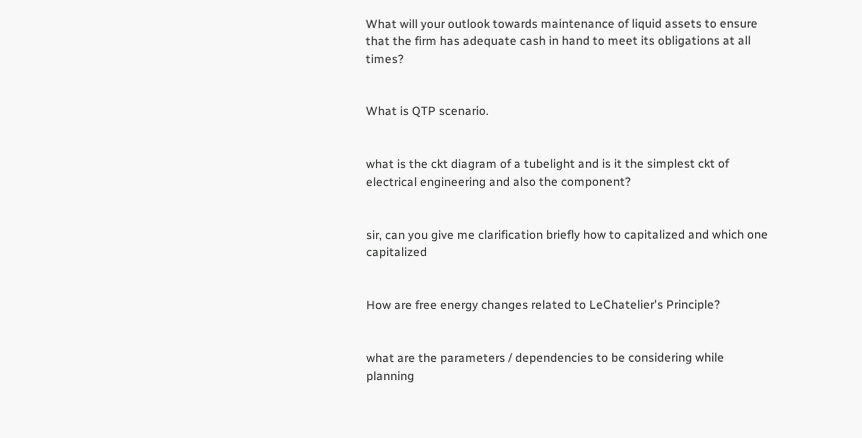What will your outlook towards maintenance of liquid assets to ensure that the firm has adequate cash in hand to meet its obligations at all times?


What is QTP scenario.


what is the ckt diagram of a tubelight and is it the simplest ckt of electrical engineering and also the component?


sir, can you give me clarification briefly how to capitalized and which one capitalized


How are free energy changes related to LeChatelier's Principle?


what are the parameters / dependencies to be considering while planning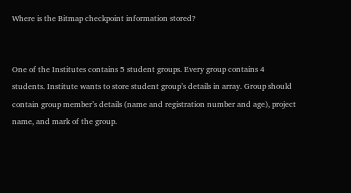Where is the Bitmap checkpoint information stored?


One of the Institutes contains 5 student groups. Every group contains 4 students. Institute wants to store student group’s details in array. Group should contain group member’s details (name and registration number and age), project name, and mark of the group.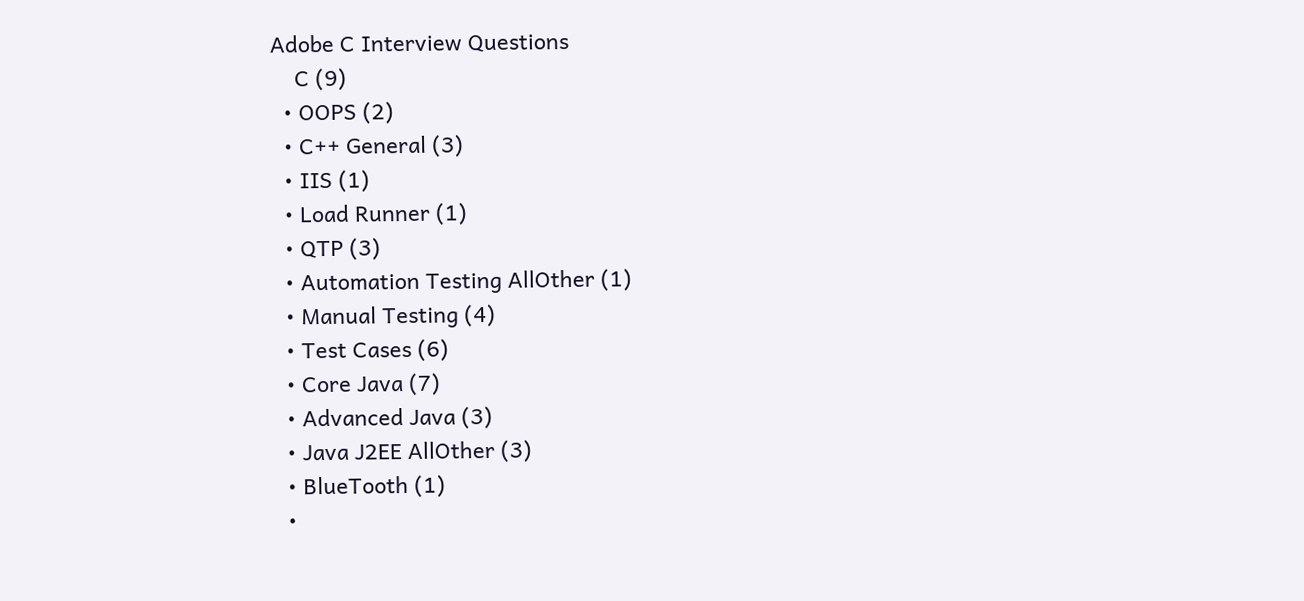Adobe C Interview Questions
    C (9)
  • OOPS (2)
  • C++ General (3)
  • IIS (1)
  • Load Runner (1)
  • QTP (3)
  • Automation Testing AllOther (1)
  • Manual Testing (4)
  • Test Cases (6)
  • Core Java (7)
  • Advanced Java (3)
  • Java J2EE AllOther (3)
  • BlueTooth (1)
  •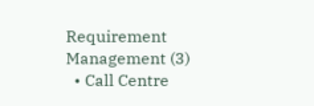Requirement Management (3)
  • Call Centre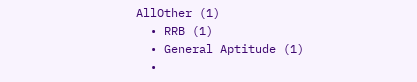AllOther (1)
  • RRB (1)
  • General Aptitude (1)
  •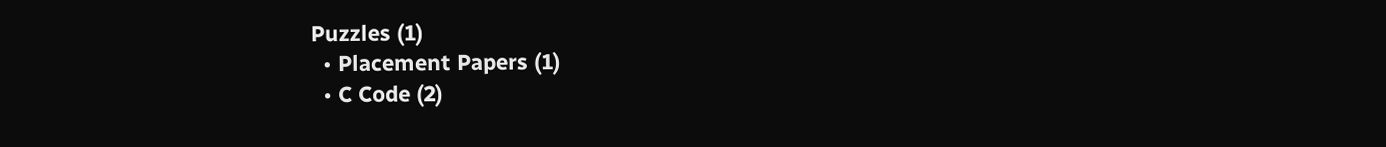Puzzles (1)
  • Placement Papers (1)
  • C Code (2)